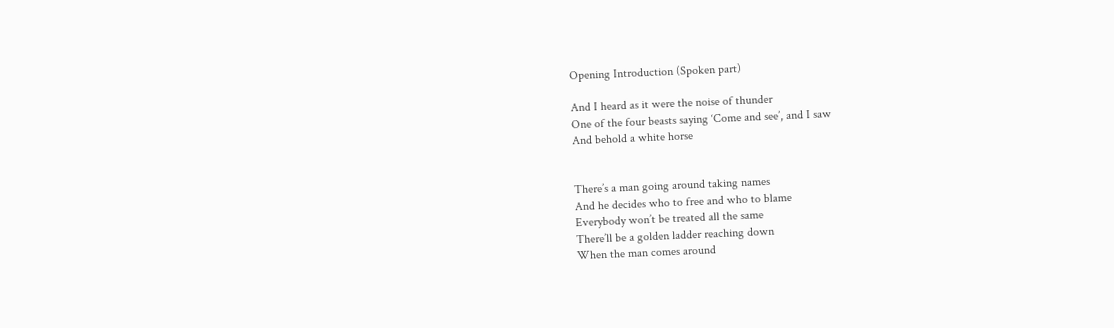Opening Introduction (Spoken part)

And I heard as it were the noise of thunder
One of the four beasts saying ‘Come and see’, and I saw
And behold a white horse


There’s a man going around taking names
And he decides who to free and who to blame
Everybody won’t be treated all the same
There’ll be a golden ladder reaching down
When the man comes around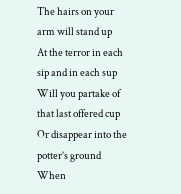The hairs on your arm will stand up
At the terror in each sip and in each sup
Will you partake of that last offered cup
Or disappear into the potter’s ground
When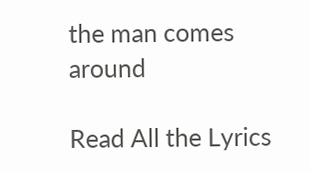the man comes around

Read All the Lyrics